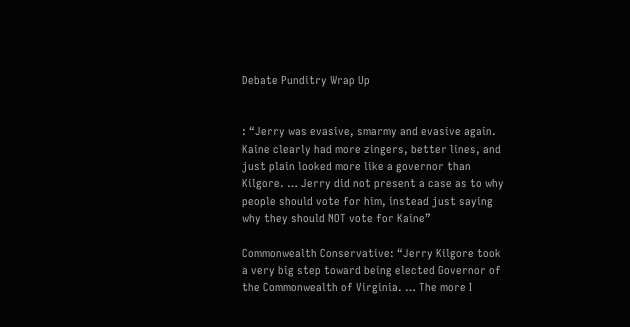Debate Punditry Wrap Up


: “Jerry was evasive, smarmy and evasive again. Kaine clearly had more zingers, better lines, and just plain looked more like a governor than Kilgore. … Jerry did not present a case as to why people should vote for him, instead just saying why they should NOT vote for Kaine”

Commonwealth Conservative: “Jerry Kilgore took a very big step toward being elected Governor of the Commonwealth of Virginia. … The more I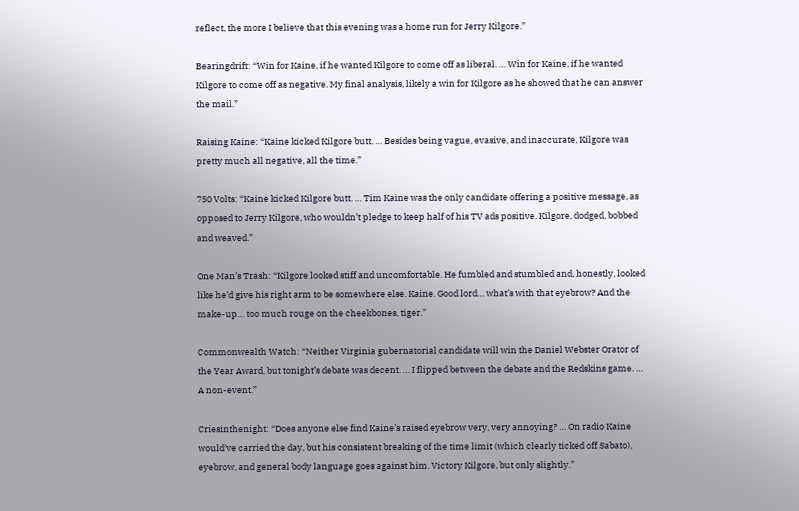reflect, the more I believe that this evening was a home run for Jerry Kilgore.”

Bearingdrift: “Win for Kaine, if he wanted Kilgore to come off as liberal. … Win for Kaine, if he wanted Kilgore to come off as negative. My final analysis, likely a win for Kilgore as he showed that he can answer the mail.”

Raising Kaine: “Kaine kicked Kilgore butt. … Besides being vague, evasive, and inaccurate, Kilgore was pretty much all negative, all the time.”

750 Volts: “Kaine kicked Kilgore butt. … Tim Kaine was the only candidate offering a positive message, as opposed to Jerry Kilgore, who wouldn’t pledge to keep half of his TV ads positive. Kilgore, dodged, bobbed and weaved.”

One Man’s Trash: “Kilgore looked stiff and uncomfortable. He fumbled and stumbled and, honestly, looked like he’d give his right arm to be somewhere else. Kaine. Good lord… what’s with that eyebrow? And the make-up… too much rouge on the cheekbones, tiger.”

Commonwealth Watch: “Neither Virginia gubernatorial candidate will win the Daniel Webster Orator of the Year Award, but tonight’s debate was decent. … I flipped between the debate and the Redskins game. … A non-event.”

Criesinthenight: “Does anyone else find Kaine’s raised eyebrow very, very annoying? … On radio Kaine would’ve carried the day, but his consistent breaking of the time limit (which clearly ticked off Sabato), eyebrow, and general body language goes against him. Victory Kilgore, but only slightly.”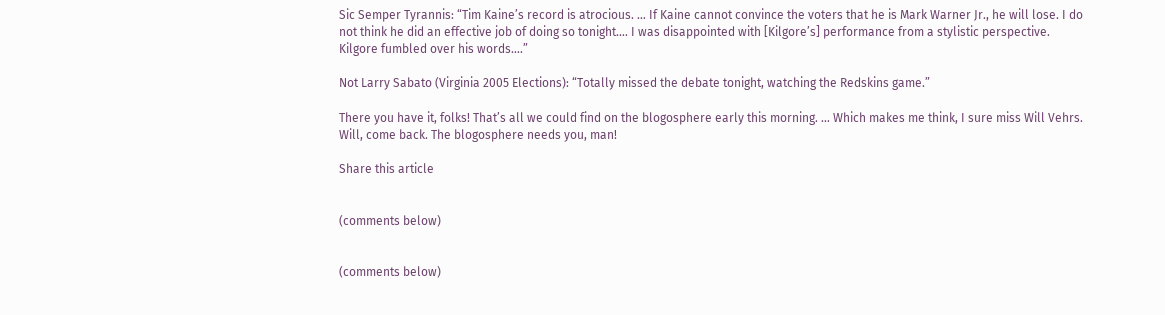Sic Semper Tyrannis: “Tim Kaine’s record is atrocious. … If Kaine cannot convince the voters that he is Mark Warner Jr., he will lose. I do not think he did an effective job of doing so tonight…. I was disappointed with [Kilgore’s] performance from a stylistic perspective. Kilgore fumbled over his words….”

Not Larry Sabato (Virginia 2005 Elections): “Totally missed the debate tonight, watching the Redskins game.”

There you have it, folks! That’s all we could find on the blogosphere early this morning. … Which makes me think, I sure miss Will Vehrs. Will, come back. The blogosphere needs you, man!

Share this article


(comments below)


(comments below)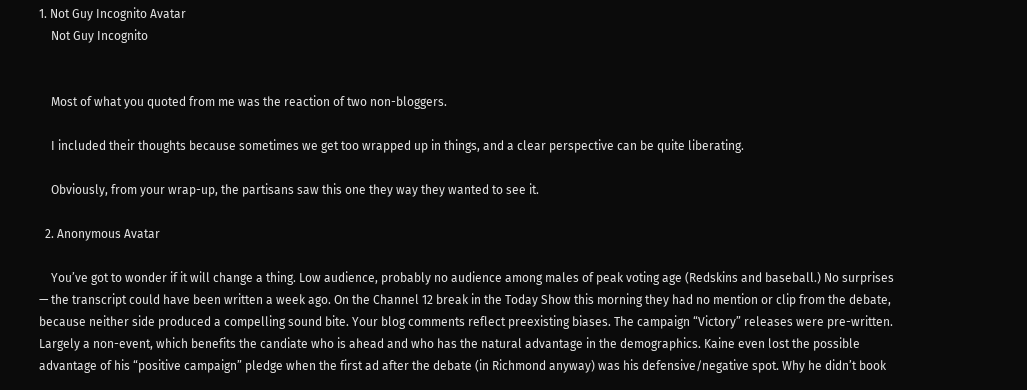1. Not Guy Incognito Avatar
    Not Guy Incognito


    Most of what you quoted from me was the reaction of two non-bloggers.

    I included their thoughts because sometimes we get too wrapped up in things, and a clear perspective can be quite liberating.

    Obviously, from your wrap-up, the partisans saw this one they way they wanted to see it.

  2. Anonymous Avatar

    You’ve got to wonder if it will change a thing. Low audience, probably no audience among males of peak voting age (Redskins and baseball.) No surprises — the transcript could have been written a week ago. On the Channel 12 break in the Today Show this morning they had no mention or clip from the debate, because neither side produced a compelling sound bite. Your blog comments reflect preexisting biases. The campaign “Victory” releases were pre-written. Largely a non-event, which benefits the candiate who is ahead and who has the natural advantage in the demographics. Kaine even lost the possible advantage of his “positive campaign” pledge when the first ad after the debate (in Richmond anyway) was his defensive/negative spot. Why he didn’t book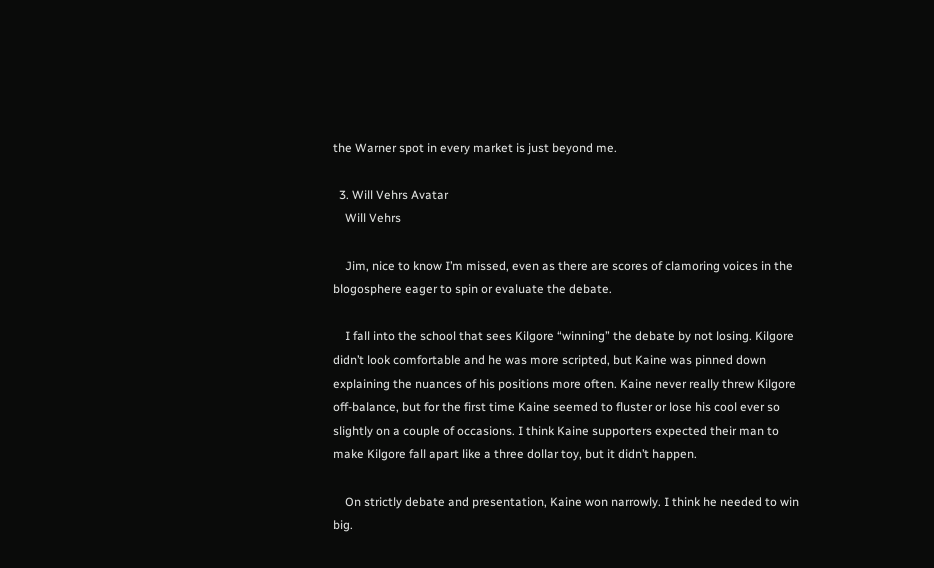the Warner spot in every market is just beyond me.

  3. Will Vehrs Avatar
    Will Vehrs

    Jim, nice to know I’m missed, even as there are scores of clamoring voices in the blogosphere eager to spin or evaluate the debate.

    I fall into the school that sees Kilgore “winning” the debate by not losing. Kilgore didn’t look comfortable and he was more scripted, but Kaine was pinned down explaining the nuances of his positions more often. Kaine never really threw Kilgore off-balance, but for the first time Kaine seemed to fluster or lose his cool ever so slightly on a couple of occasions. I think Kaine supporters expected their man to make Kilgore fall apart like a three dollar toy, but it didn’t happen.

    On strictly debate and presentation, Kaine won narrowly. I think he needed to win big.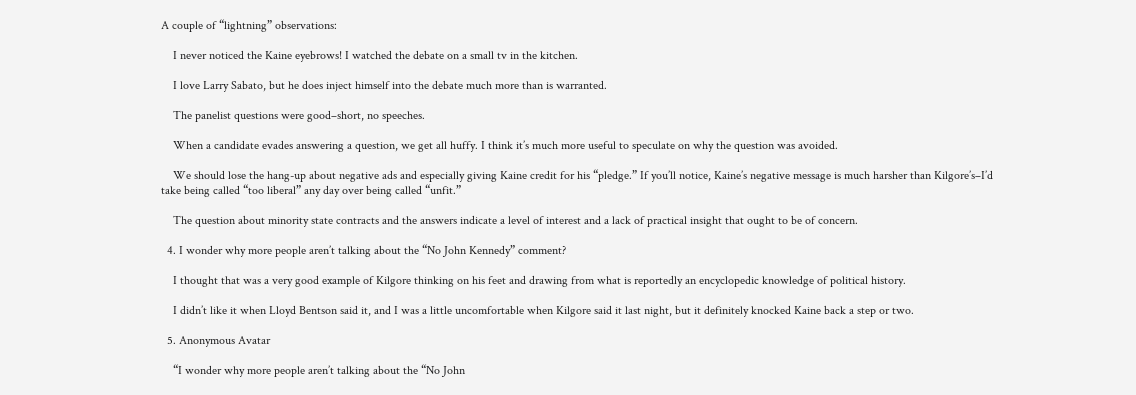A couple of “lightning” observations:

    I never noticed the Kaine eyebrows! I watched the debate on a small tv in the kitchen.

    I love Larry Sabato, but he does inject himself into the debate much more than is warranted.

    The panelist questions were good–short, no speeches.

    When a candidate evades answering a question, we get all huffy. I think it’s much more useful to speculate on why the question was avoided.

    We should lose the hang-up about negative ads and especially giving Kaine credit for his “pledge.” If you’ll notice, Kaine’s negative message is much harsher than Kilgore’s–I’d take being called “too liberal” any day over being called “unfit.”

    The question about minority state contracts and the answers indicate a level of interest and a lack of practical insight that ought to be of concern.

  4. I wonder why more people aren’t talking about the “No John Kennedy” comment?

    I thought that was a very good example of Kilgore thinking on his feet and drawing from what is reportedly an encyclopedic knowledge of political history.

    I didn’t like it when Lloyd Bentson said it, and I was a little uncomfortable when Kilgore said it last night, but it definitely knocked Kaine back a step or two.

  5. Anonymous Avatar

    “I wonder why more people aren’t talking about the “No John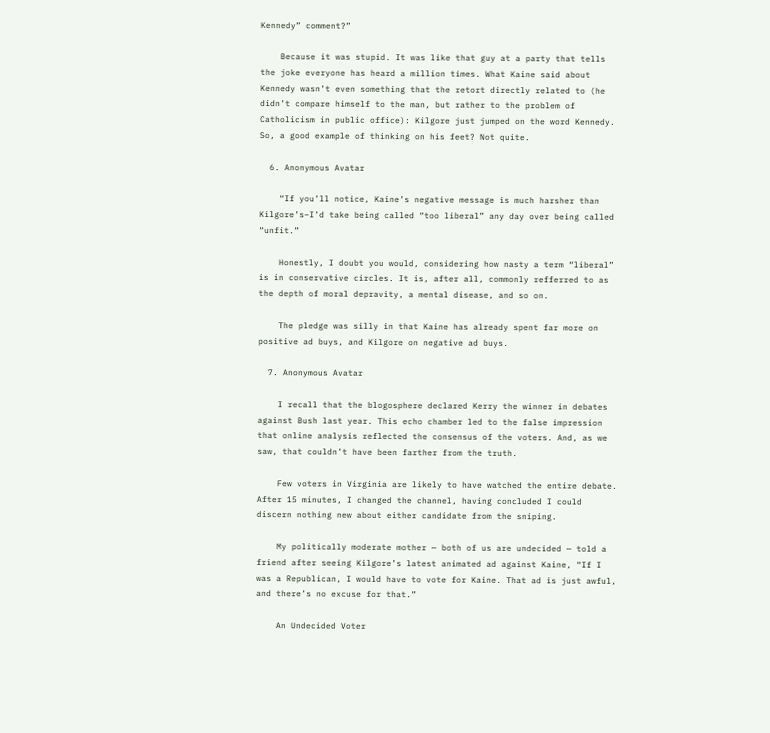Kennedy” comment?”

    Because it was stupid. It was like that guy at a party that tells the joke everyone has heard a million times. What Kaine said about Kennedy wasn’t even something that the retort directly related to (he didn’t compare himself to the man, but rather to the problem of Catholicism in public office): Kilgore just jumped on the word Kennedy. So, a good example of thinking on his feet? Not quite.

  6. Anonymous Avatar

    “If you’ll notice, Kaine’s negative message is much harsher than Kilgore’s–I’d take being called “too liberal” any day over being called “unfit.”

    Honestly, I doubt you would, considering how nasty a term “liberal” is in conservative circles. It is, after all, commonly refferred to as the depth of moral depravity, a mental disease, and so on.

    The pledge was silly in that Kaine has already spent far more on positive ad buys, and Kilgore on negative ad buys.

  7. Anonymous Avatar

    I recall that the blogosphere declared Kerry the winner in debates against Bush last year. This echo chamber led to the false impression that online analysis reflected the consensus of the voters. And, as we saw, that couldn’t have been farther from the truth.

    Few voters in Virginia are likely to have watched the entire debate. After 15 minutes, I changed the channel, having concluded I could discern nothing new about either candidate from the sniping.

    My politically moderate mother — both of us are undecided — told a friend after seeing Kilgore’s latest animated ad against Kaine, “If I was a Republican, I would have to vote for Kaine. That ad is just awful, and there’s no excuse for that.”

    An Undecided Voter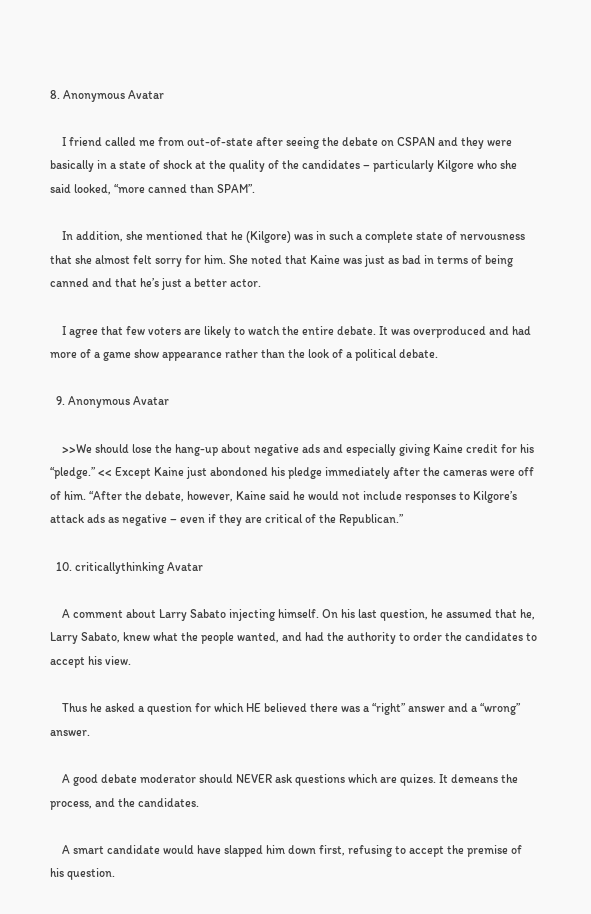8. Anonymous Avatar

    I friend called me from out-of-state after seeing the debate on CSPAN and they were basically in a state of shock at the quality of the candidates – particularly Kilgore who she said looked, “more canned than SPAM”.

    In addition, she mentioned that he (Kilgore) was in such a complete state of nervousness that she almost felt sorry for him. She noted that Kaine was just as bad in terms of being canned and that he’s just a better actor.

    I agree that few voters are likely to watch the entire debate. It was overproduced and had more of a game show appearance rather than the look of a political debate.

  9. Anonymous Avatar

    >>We should lose the hang-up about negative ads and especially giving Kaine credit for his “pledge.” << Except Kaine just abondoned his pledge immediately after the cameras were off of him. “After the debate, however, Kaine said he would not include responses to Kilgore’s attack ads as negative – even if they are critical of the Republican.”

  10. criticallythinking Avatar

    A comment about Larry Sabato injecting himself. On his last question, he assumed that he, Larry Sabato, knew what the people wanted, and had the authority to order the candidates to accept his view.

    Thus he asked a question for which HE believed there was a “right” answer and a “wrong” answer.

    A good debate moderator should NEVER ask questions which are quizes. It demeans the process, and the candidates.

    A smart candidate would have slapped him down first, refusing to accept the premise of his question.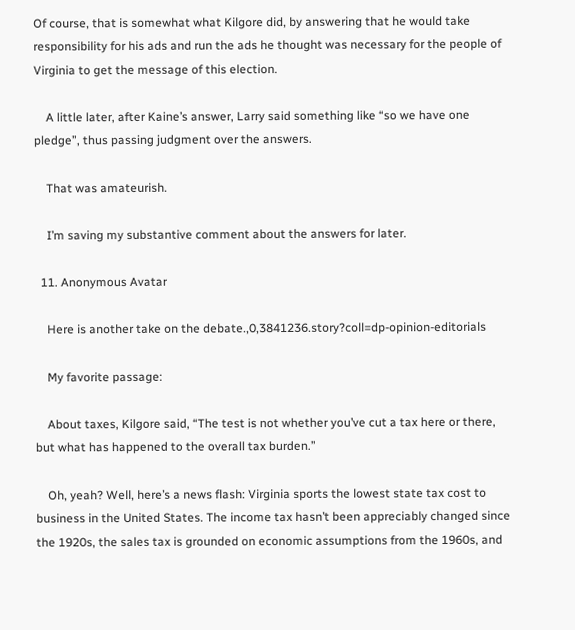Of course, that is somewhat what Kilgore did, by answering that he would take responsibility for his ads and run the ads he thought was necessary for the people of Virginia to get the message of this election.

    A little later, after Kaine’s answer, Larry said something like “so we have one pledge”, thus passing judgment over the answers.

    That was amateurish.

    I’m saving my substantive comment about the answers for later.

  11. Anonymous Avatar

    Here is another take on the debate.,0,3841236.story?coll=dp-opinion-editorials

    My favorite passage:

    About taxes, Kilgore said, “The test is not whether you’ve cut a tax here or there, but what has happened to the overall tax burden.”

    Oh, yeah? Well, here’s a news flash: Virginia sports the lowest state tax cost to business in the United States. The income tax hasn’t been appreciably changed since the 1920s, the sales tax is grounded on economic assumptions from the 1960s, and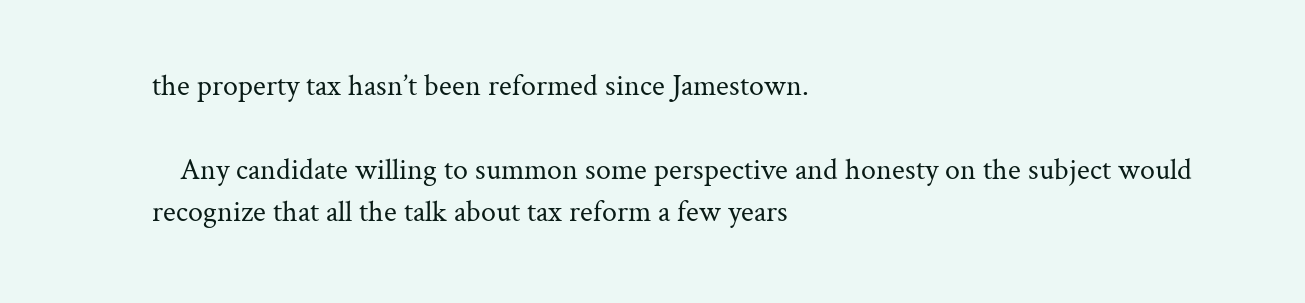the property tax hasn’t been reformed since Jamestown.

    Any candidate willing to summon some perspective and honesty on the subject would recognize that all the talk about tax reform a few years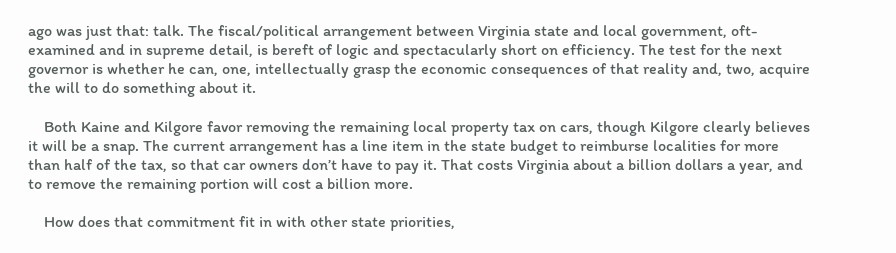ago was just that: talk. The fiscal/political arrangement between Virginia state and local government, oft-examined and in supreme detail, is bereft of logic and spectacularly short on efficiency. The test for the next governor is whether he can, one, intellectually grasp the economic consequences of that reality and, two, acquire the will to do something about it.

    Both Kaine and Kilgore favor removing the remaining local property tax on cars, though Kilgore clearly believes it will be a snap. The current arrangement has a line item in the state budget to reimburse localities for more than half of the tax, so that car owners don’t have to pay it. That costs Virginia about a billion dollars a year, and to remove the remaining portion will cost a billion more.

    How does that commitment fit in with other state priorities,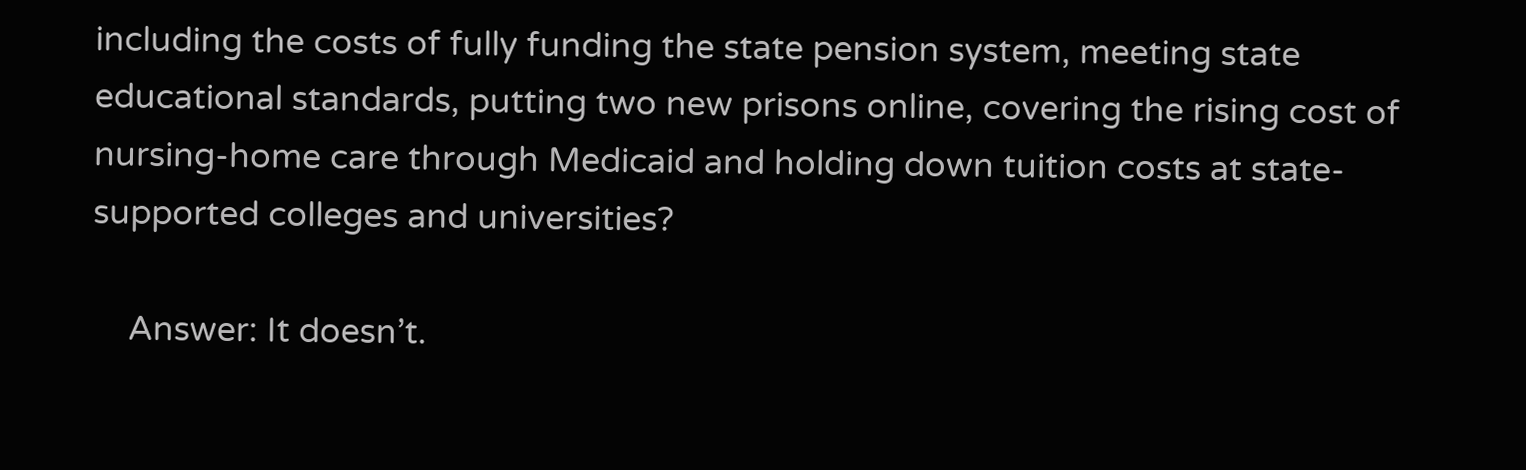including the costs of fully funding the state pension system, meeting state educational standards, putting two new prisons online, covering the rising cost of nursing-home care through Medicaid and holding down tuition costs at state-supported colleges and universities?

    Answer: It doesn’t.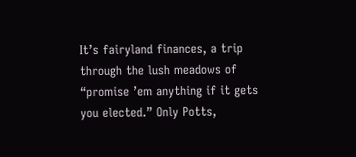It’s fairyland finances, a trip through the lush meadows of “promise ’em anything if it gets you elected.” Only Potts,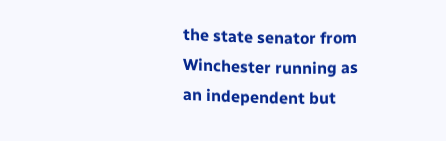the state senator from Winchester running as an independent but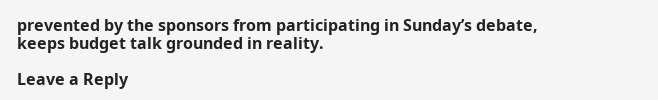prevented by the sponsors from participating in Sunday’s debate, keeps budget talk grounded in reality.

Leave a Reply